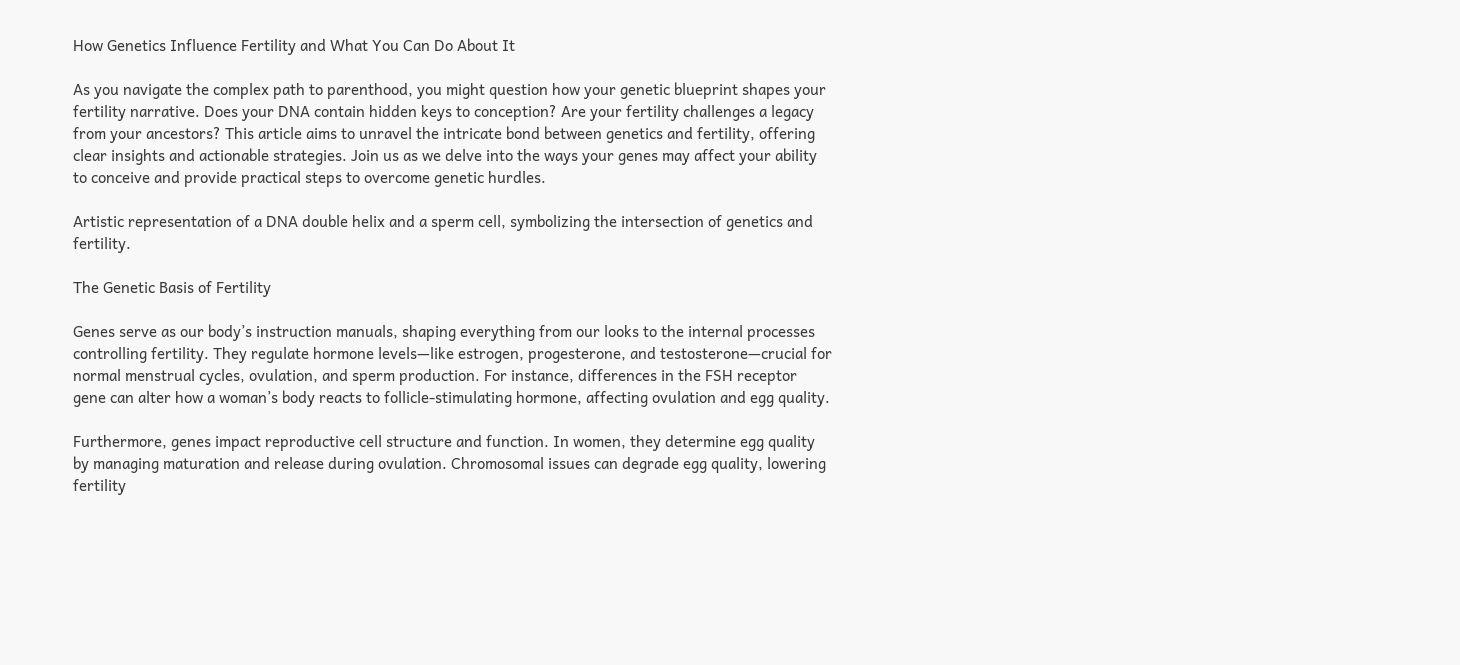How Genetics Influence Fertility and What You Can Do About It

As you navigate the complex path to parenthood, you might question how your genetic blueprint shapes your fertility narrative. Does your DNA contain hidden keys to conception? Are your fertility challenges a legacy from your ancestors? This article aims to unravel the intricate bond between genetics and fertility, offering clear insights and actionable strategies. Join us as we delve into the ways your genes may affect your ability to conceive and provide practical steps to overcome genetic hurdles.

Artistic representation of a DNA double helix and a sperm cell, symbolizing the intersection of genetics and fertility.

The Genetic Basis of Fertility

Genes serve as our body’s instruction manuals, shaping everything from our looks to the internal processes controlling fertility. They regulate hormone levels—like estrogen, progesterone, and testosterone—crucial for normal menstrual cycles, ovulation, and sperm production. For instance, differences in the FSH receptor gene can alter how a woman’s body reacts to follicle-stimulating hormone, affecting ovulation and egg quality.

Furthermore, genes impact reproductive cell structure and function. In women, they determine egg quality by managing maturation and release during ovulation. Chromosomal issues can degrade egg quality, lowering fertility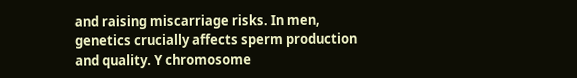and raising miscarriage risks. In men, genetics crucially affects sperm production and quality. Y chromosome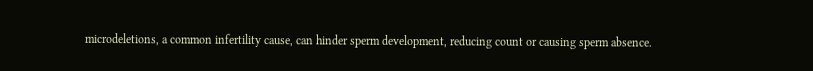microdeletions, a common infertility cause, can hinder sperm development, reducing count or causing sperm absence.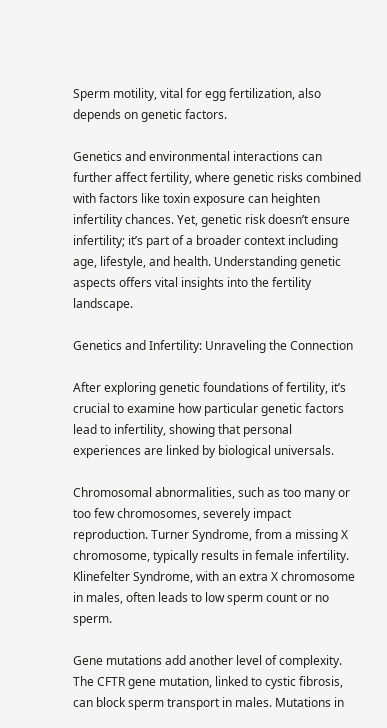Sperm motility, vital for egg fertilization, also depends on genetic factors.

Genetics and environmental interactions can further affect fertility, where genetic risks combined with factors like toxin exposure can heighten infertility chances. Yet, genetic risk doesn’t ensure infertility; it’s part of a broader context including age, lifestyle, and health. Understanding genetic aspects offers vital insights into the fertility landscape.

Genetics and Infertility: Unraveling the Connection

After exploring genetic foundations of fertility, it’s crucial to examine how particular genetic factors lead to infertility, showing that personal experiences are linked by biological universals.

Chromosomal abnormalities, such as too many or too few chromosomes, severely impact reproduction. Turner Syndrome, from a missing X chromosome, typically results in female infertility. Klinefelter Syndrome, with an extra X chromosome in males, often leads to low sperm count or no sperm.

Gene mutations add another level of complexity. The CFTR gene mutation, linked to cystic fibrosis, can block sperm transport in males. Mutations in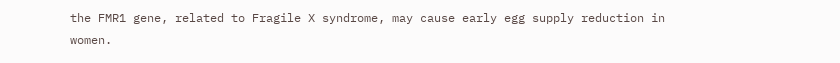the FMR1 gene, related to Fragile X syndrome, may cause early egg supply reduction in women.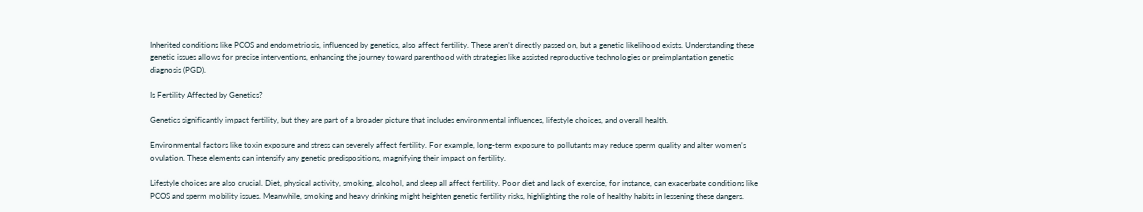Inherited conditions like PCOS and endometriosis, influenced by genetics, also affect fertility. These aren’t directly passed on, but a genetic likelihood exists. Understanding these genetic issues allows for precise interventions, enhancing the journey toward parenthood with strategies like assisted reproductive technologies or preimplantation genetic diagnosis (PGD).

Is Fertility Affected by Genetics?

Genetics significantly impact fertility, but they are part of a broader picture that includes environmental influences, lifestyle choices, and overall health.

Environmental factors like toxin exposure and stress can severely affect fertility. For example, long-term exposure to pollutants may reduce sperm quality and alter women’s ovulation. These elements can intensify any genetic predispositions, magnifying their impact on fertility.

Lifestyle choices are also crucial. Diet, physical activity, smoking, alcohol, and sleep all affect fertility. Poor diet and lack of exercise, for instance, can exacerbate conditions like PCOS and sperm mobility issues. Meanwhile, smoking and heavy drinking might heighten genetic fertility risks, highlighting the role of healthy habits in lessening these dangers.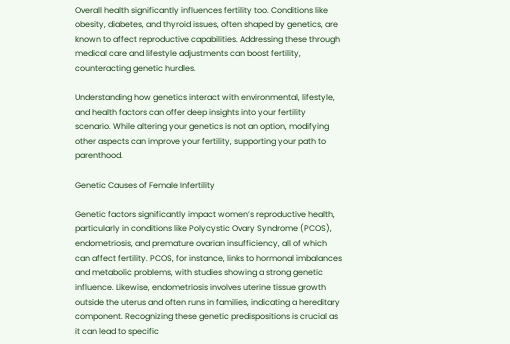Overall health significantly influences fertility too. Conditions like obesity, diabetes, and thyroid issues, often shaped by genetics, are known to affect reproductive capabilities. Addressing these through medical care and lifestyle adjustments can boost fertility, counteracting genetic hurdles.

Understanding how genetics interact with environmental, lifestyle, and health factors can offer deep insights into your fertility scenario. While altering your genetics is not an option, modifying other aspects can improve your fertility, supporting your path to parenthood.

Genetic Causes of Female Infertility

Genetic factors significantly impact women’s reproductive health, particularly in conditions like Polycystic Ovary Syndrome (PCOS), endometriosis, and premature ovarian insufficiency, all of which can affect fertility. PCOS, for instance, links to hormonal imbalances and metabolic problems, with studies showing a strong genetic influence. Likewise, endometriosis involves uterine tissue growth outside the uterus and often runs in families, indicating a hereditary component. Recognizing these genetic predispositions is crucial as it can lead to specific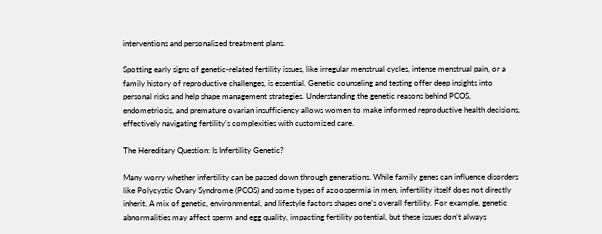interventions and personalized treatment plans.

Spotting early signs of genetic-related fertility issues, like irregular menstrual cycles, intense menstrual pain, or a family history of reproductive challenges, is essential. Genetic counseling and testing offer deep insights into personal risks and help shape management strategies. Understanding the genetic reasons behind PCOS, endometriosis, and premature ovarian insufficiency allows women to make informed reproductive health decisions, effectively navigating fertility’s complexities with customized care.

The Hereditary Question: Is Infertility Genetic?

Many worry whether infertility can be passed down through generations. While family genes can influence disorders like Polycystic Ovary Syndrome (PCOS) and some types of azoospermia in men, infertility itself does not directly inherit. A mix of genetic, environmental, and lifestyle factors shapes one’s overall fertility. For example, genetic abnormalities may affect sperm and egg quality, impacting fertility potential, but these issues don’t always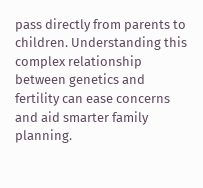pass directly from parents to children. Understanding this complex relationship between genetics and fertility can ease concerns and aid smarter family planning.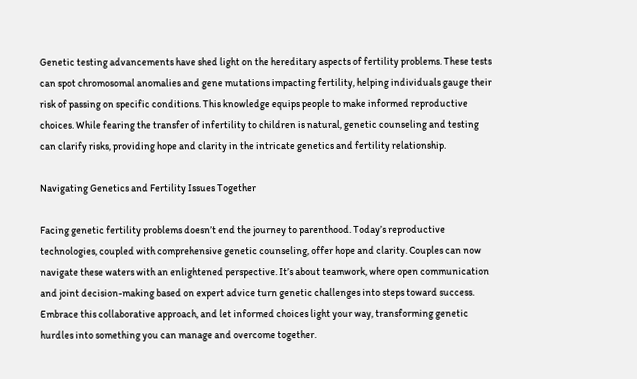Genetic testing advancements have shed light on the hereditary aspects of fertility problems. These tests can spot chromosomal anomalies and gene mutations impacting fertility, helping individuals gauge their risk of passing on specific conditions. This knowledge equips people to make informed reproductive choices. While fearing the transfer of infertility to children is natural, genetic counseling and testing can clarify risks, providing hope and clarity in the intricate genetics and fertility relationship.

Navigating Genetics and Fertility Issues Together

Facing genetic fertility problems doesn’t end the journey to parenthood. Today’s reproductive technologies, coupled with comprehensive genetic counseling, offer hope and clarity. Couples can now navigate these waters with an enlightened perspective. It’s about teamwork, where open communication and joint decision-making based on expert advice turn genetic challenges into steps toward success. Embrace this collaborative approach, and let informed choices light your way, transforming genetic hurdles into something you can manage and overcome together.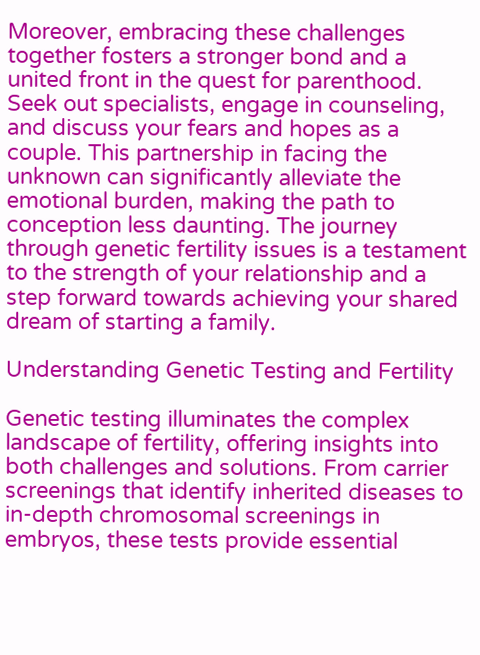Moreover, embracing these challenges together fosters a stronger bond and a united front in the quest for parenthood. Seek out specialists, engage in counseling, and discuss your fears and hopes as a couple. This partnership in facing the unknown can significantly alleviate the emotional burden, making the path to conception less daunting. The journey through genetic fertility issues is a testament to the strength of your relationship and a step forward towards achieving your shared dream of starting a family.

Understanding Genetic Testing and Fertility

Genetic testing illuminates the complex landscape of fertility, offering insights into both challenges and solutions. From carrier screenings that identify inherited diseases to in-depth chromosomal screenings in embryos, these tests provide essential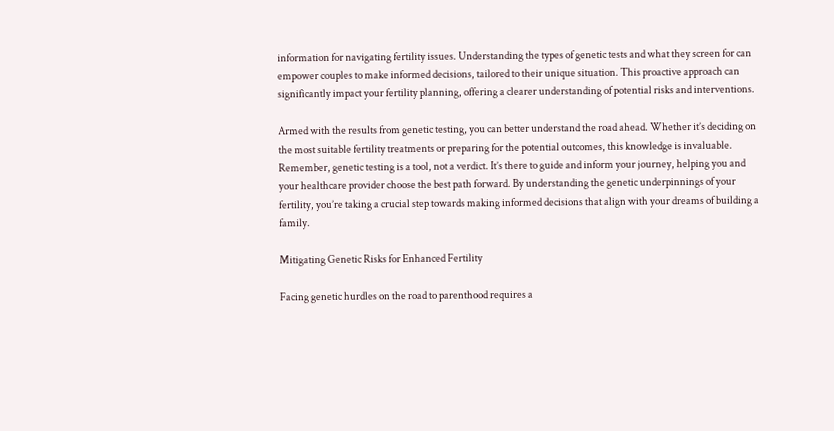information for navigating fertility issues. Understanding the types of genetic tests and what they screen for can empower couples to make informed decisions, tailored to their unique situation. This proactive approach can significantly impact your fertility planning, offering a clearer understanding of potential risks and interventions.

Armed with the results from genetic testing, you can better understand the road ahead. Whether it’s deciding on the most suitable fertility treatments or preparing for the potential outcomes, this knowledge is invaluable. Remember, genetic testing is a tool, not a verdict. It’s there to guide and inform your journey, helping you and your healthcare provider choose the best path forward. By understanding the genetic underpinnings of your fertility, you’re taking a crucial step towards making informed decisions that align with your dreams of building a family.

Mitigating Genetic Risks for Enhanced Fertility

Facing genetic hurdles on the road to parenthood requires a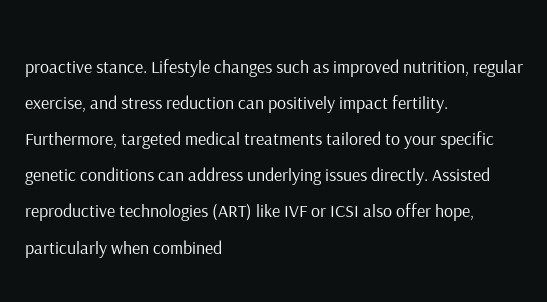proactive stance. Lifestyle changes such as improved nutrition, regular exercise, and stress reduction can positively impact fertility. Furthermore, targeted medical treatments tailored to your specific genetic conditions can address underlying issues directly. Assisted reproductive technologies (ART) like IVF or ICSI also offer hope, particularly when combined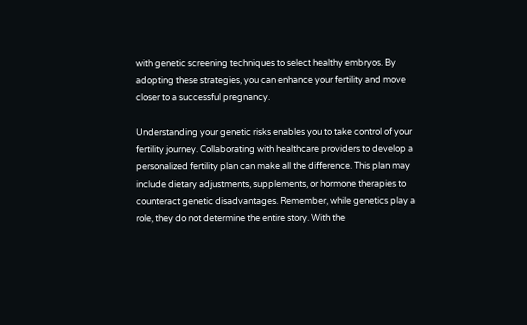with genetic screening techniques to select healthy embryos. By adopting these strategies, you can enhance your fertility and move closer to a successful pregnancy.

Understanding your genetic risks enables you to take control of your fertility journey. Collaborating with healthcare providers to develop a personalized fertility plan can make all the difference. This plan may include dietary adjustments, supplements, or hormone therapies to counteract genetic disadvantages. Remember, while genetics play a role, they do not determine the entire story. With the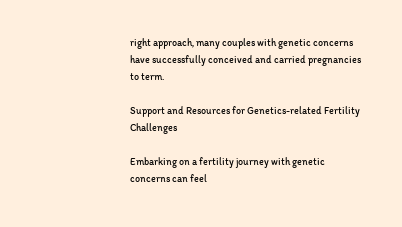right approach, many couples with genetic concerns have successfully conceived and carried pregnancies to term.

Support and Resources for Genetics-related Fertility Challenges

Embarking on a fertility journey with genetic concerns can feel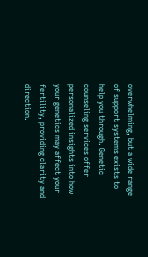overwhelming, but a wide range of support systems exists to help you through. Genetic counseling services offer personalized insights into how your genetics may affect your fertility, providing clarity and direction.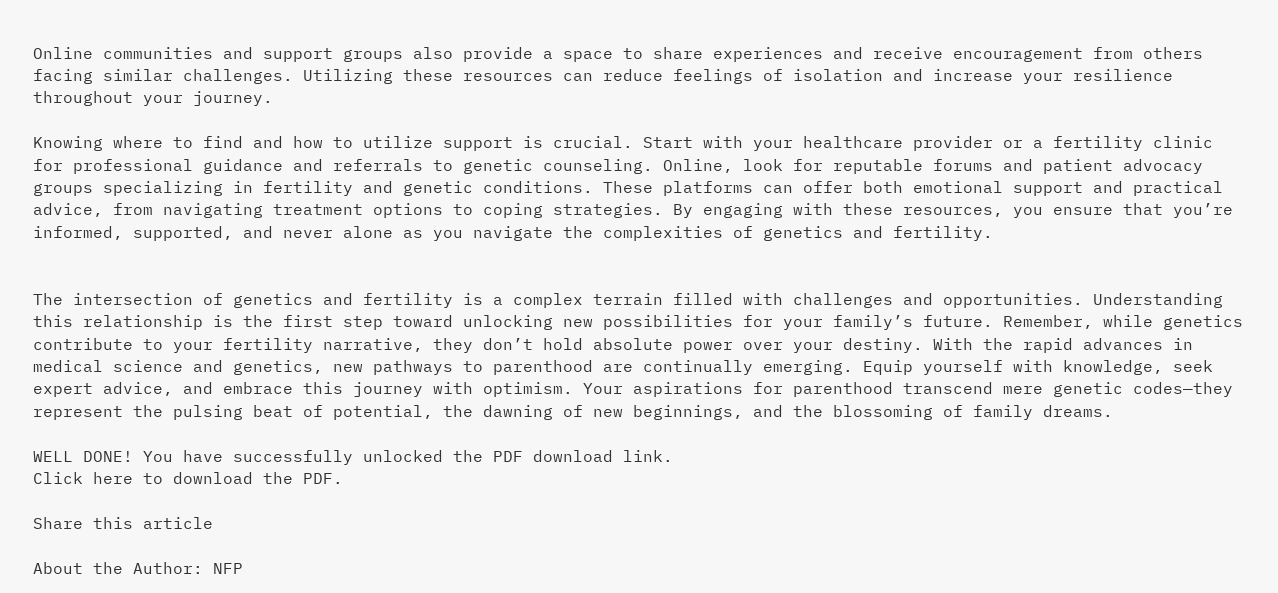Online communities and support groups also provide a space to share experiences and receive encouragement from others facing similar challenges. Utilizing these resources can reduce feelings of isolation and increase your resilience throughout your journey.

Knowing where to find and how to utilize support is crucial. Start with your healthcare provider or a fertility clinic for professional guidance and referrals to genetic counseling. Online, look for reputable forums and patient advocacy groups specializing in fertility and genetic conditions. These platforms can offer both emotional support and practical advice, from navigating treatment options to coping strategies. By engaging with these resources, you ensure that you’re informed, supported, and never alone as you navigate the complexities of genetics and fertility.


The intersection of genetics and fertility is a complex terrain filled with challenges and opportunities. Understanding this relationship is the first step toward unlocking new possibilities for your family’s future. Remember, while genetics contribute to your fertility narrative, they don’t hold absolute power over your destiny. With the rapid advances in medical science and genetics, new pathways to parenthood are continually emerging. Equip yourself with knowledge, seek expert advice, and embrace this journey with optimism. Your aspirations for parenthood transcend mere genetic codes—they represent the pulsing beat of potential, the dawning of new beginnings, and the blossoming of family dreams.

WELL DONE! You have successfully unlocked the PDF download link.
Click here to download the PDF.

Share this article

About the Author: NFP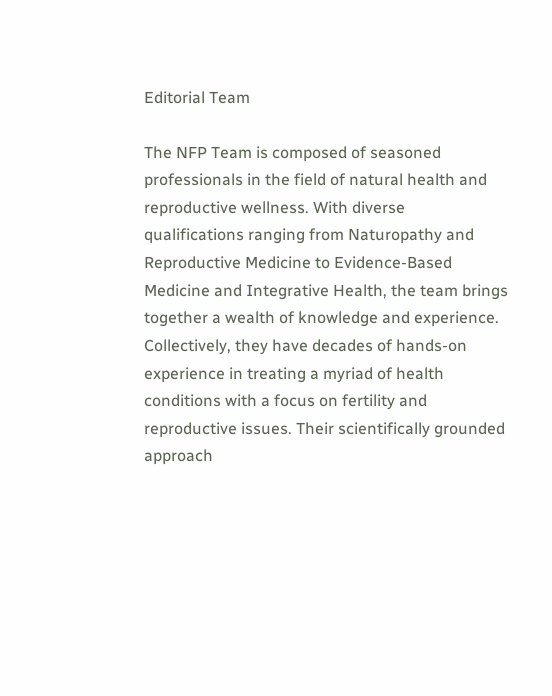Editorial Team

The NFP Team is composed of seasoned professionals in the field of natural health and reproductive wellness. With diverse qualifications ranging from Naturopathy and Reproductive Medicine to Evidence-Based Medicine and Integrative Health, the team brings together a wealth of knowledge and experience. Collectively, they have decades of hands-on experience in treating a myriad of health conditions with a focus on fertility and reproductive issues. Their scientifically grounded approach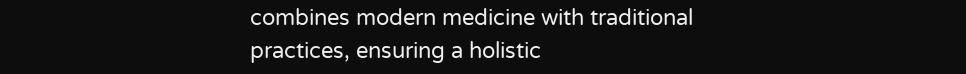combines modern medicine with traditional practices, ensuring a holistic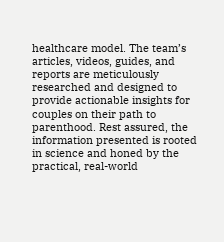healthcare model. The team’s articles, videos, guides, and reports are meticulously researched and designed to provide actionable insights for couples on their path to parenthood. Rest assured, the information presented is rooted in science and honed by the practical, real-world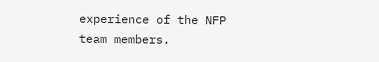experience of the NFP team members.